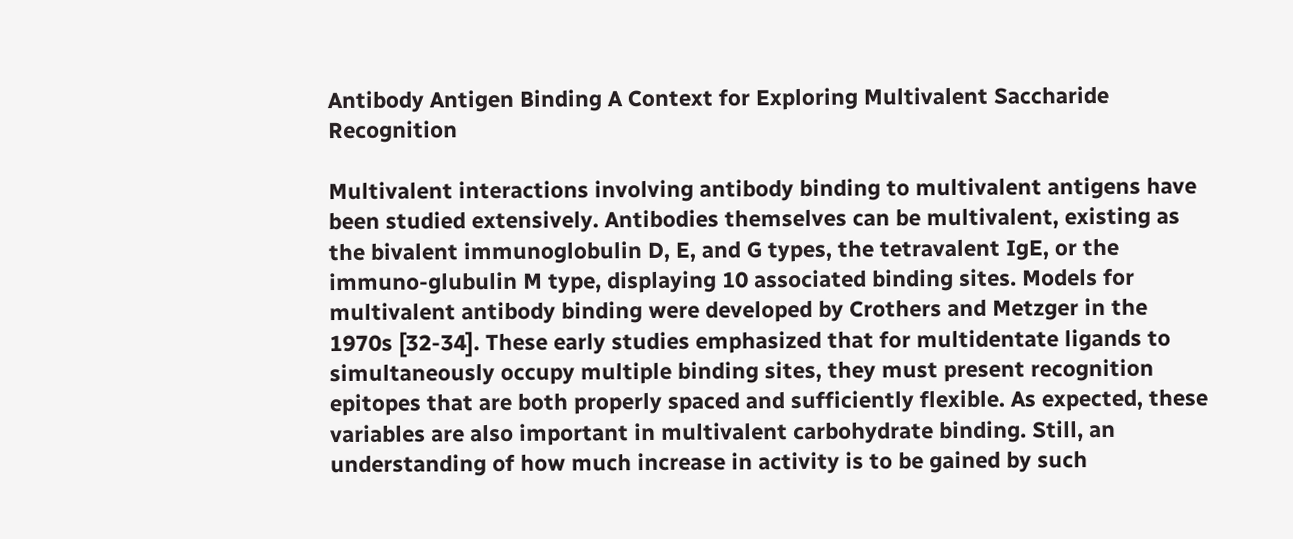Antibody Antigen Binding A Context for Exploring Multivalent Saccharide Recognition

Multivalent interactions involving antibody binding to multivalent antigens have been studied extensively. Antibodies themselves can be multivalent, existing as the bivalent immunoglobulin D, E, and G types, the tetravalent IgE, or the immuno-glubulin M type, displaying 10 associated binding sites. Models for multivalent antibody binding were developed by Crothers and Metzger in the 1970s [32-34]. These early studies emphasized that for multidentate ligands to simultaneously occupy multiple binding sites, they must present recognition epitopes that are both properly spaced and sufficiently flexible. As expected, these variables are also important in multivalent carbohydrate binding. Still, an understanding of how much increase in activity is to be gained by such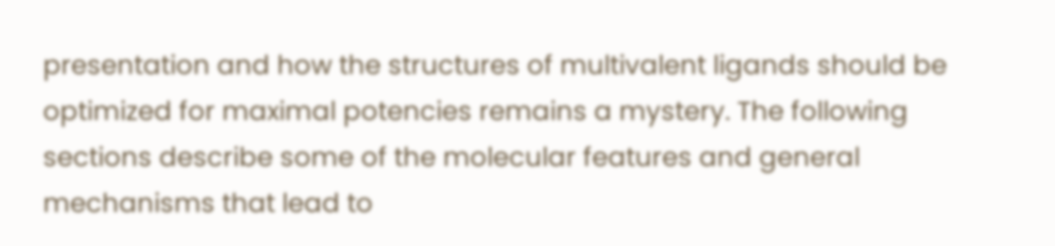presentation and how the structures of multivalent ligands should be optimized for maximal potencies remains a mystery. The following sections describe some of the molecular features and general mechanisms that lead to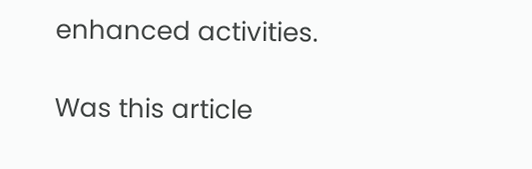enhanced activities.

Was this article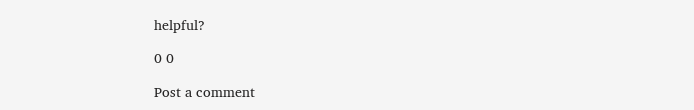helpful?

0 0

Post a comment